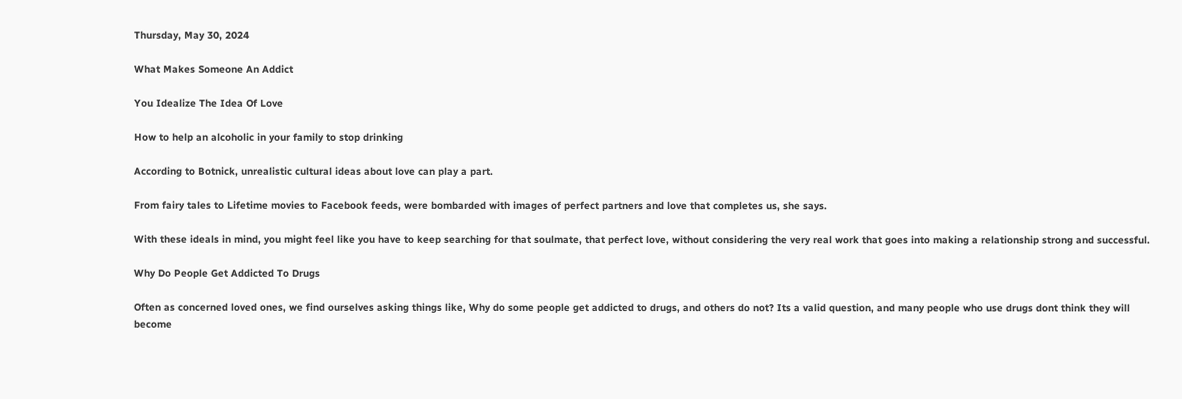Thursday, May 30, 2024

What Makes Someone An Addict

You Idealize The Idea Of Love

How to help an alcoholic in your family to stop drinking

According to Botnick, unrealistic cultural ideas about love can play a part.

From fairy tales to Lifetime movies to Facebook feeds, were bombarded with images of perfect partners and love that completes us, she says.

With these ideals in mind, you might feel like you have to keep searching for that soulmate, that perfect love, without considering the very real work that goes into making a relationship strong and successful.

Why Do People Get Addicted To Drugs

Often as concerned loved ones, we find ourselves asking things like, Why do some people get addicted to drugs, and others do not? Its a valid question, and many people who use drugs dont think they will become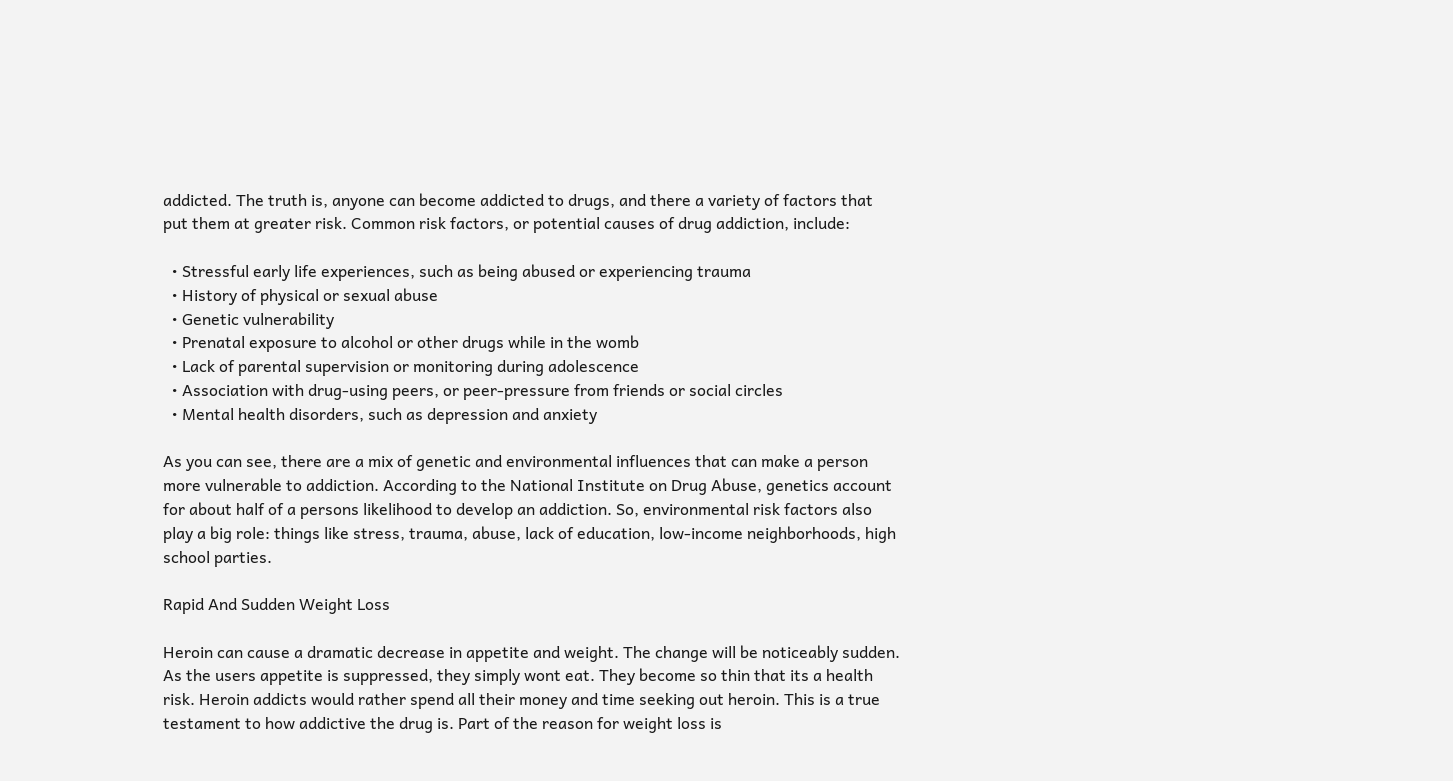addicted. The truth is, anyone can become addicted to drugs, and there a variety of factors that put them at greater risk. Common risk factors, or potential causes of drug addiction, include:

  • Stressful early life experiences, such as being abused or experiencing trauma
  • History of physical or sexual abuse
  • Genetic vulnerability
  • Prenatal exposure to alcohol or other drugs while in the womb
  • Lack of parental supervision or monitoring during adolescence
  • Association with drug-using peers, or peer-pressure from friends or social circles
  • Mental health disorders, such as depression and anxiety

As you can see, there are a mix of genetic and environmental influences that can make a person more vulnerable to addiction. According to the National Institute on Drug Abuse, genetics account for about half of a persons likelihood to develop an addiction. So, environmental risk factors also play a big role: things like stress, trauma, abuse, lack of education, low-income neighborhoods, high school parties.

Rapid And Sudden Weight Loss

Heroin can cause a dramatic decrease in appetite and weight. The change will be noticeably sudden. As the users appetite is suppressed, they simply wont eat. They become so thin that its a health risk. Heroin addicts would rather spend all their money and time seeking out heroin. This is a true testament to how addictive the drug is. Part of the reason for weight loss is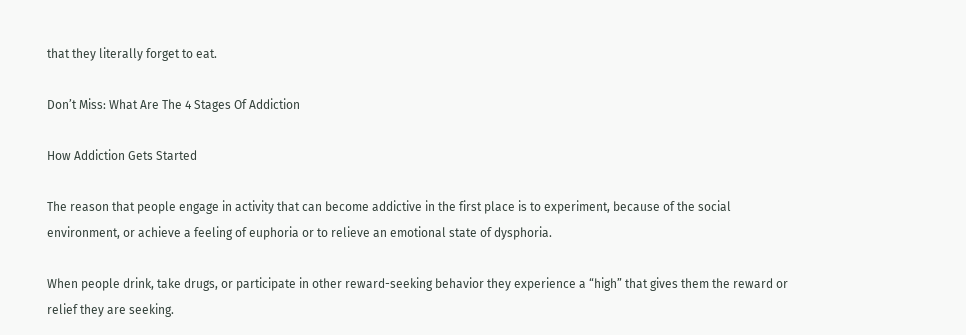that they literally forget to eat.

Don’t Miss: What Are The 4 Stages Of Addiction

How Addiction Gets Started

The reason that people engage in activity that can become addictive in the first place is to experiment, because of the social environment, or achieve a feeling of euphoria or to relieve an emotional state of dysphoria.

When people drink, take drugs, or participate in other reward-seeking behavior they experience a “high” that gives them the reward or relief they are seeking.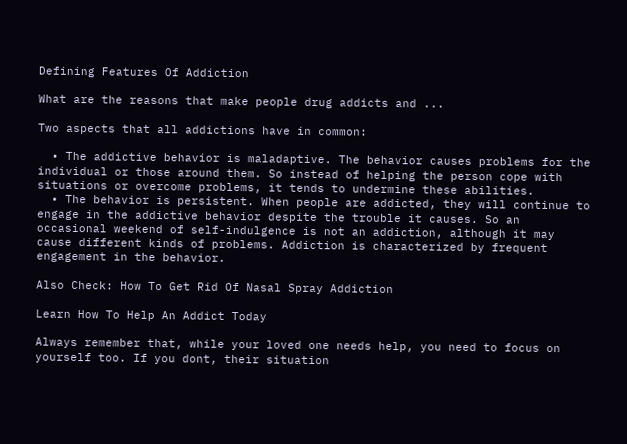Defining Features Of Addiction

What are the reasons that make people drug addicts and ...

Two aspects that all addictions have in common:

  • The addictive behavior is maladaptive. The behavior causes problems for the individual or those around them. So instead of helping the person cope with situations or overcome problems, it tends to undermine these abilities.
  • The behavior is persistent. When people are addicted, they will continue to engage in the addictive behavior despite the trouble it causes. So an occasional weekend of self-indulgence is not an addiction, although it may cause different kinds of problems. Addiction is characterized by frequent engagement in the behavior.

Also Check: How To Get Rid Of Nasal Spray Addiction

Learn How To Help An Addict Today

Always remember that, while your loved one needs help, you need to focus on yourself too. If you dont, their situation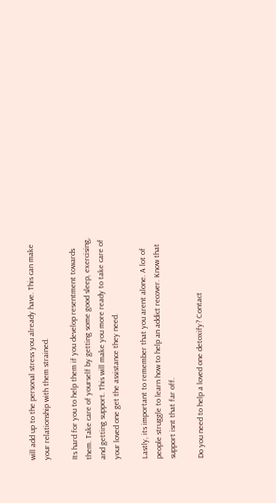will add up to the personal stress you already have. This can make your relationship with them strained.

Its hard for you to help them if you develop resentment towards them. Take care of yourself by getting some good sleep, exercising, and getting support. This will make you more ready to take care of your loved one get the assistance they need.

Lastly, its important to remember that you arent alone. A lot of people struggle to learn how to help an addict recover. Know that support isnt that far off.

Do you need to help a loved one detoxify? Contact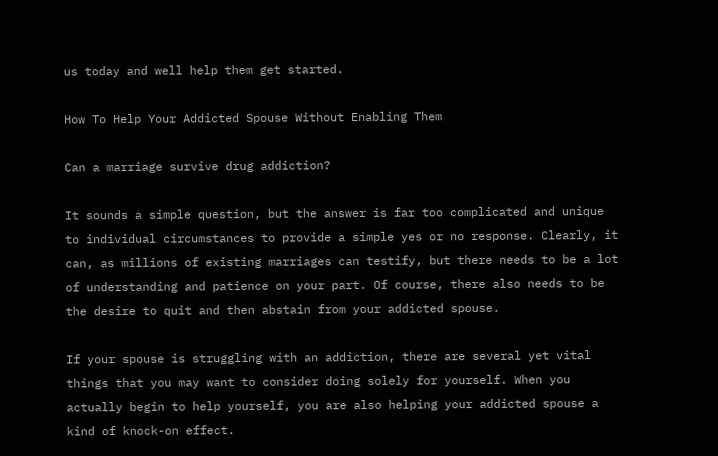us today and well help them get started.

How To Help Your Addicted Spouse Without Enabling Them

Can a marriage survive drug addiction?

It sounds a simple question, but the answer is far too complicated and unique to individual circumstances to provide a simple yes or no response. Clearly, it can, as millions of existing marriages can testify, but there needs to be a lot of understanding and patience on your part. Of course, there also needs to be the desire to quit and then abstain from your addicted spouse.

If your spouse is struggling with an addiction, there are several yet vital things that you may want to consider doing solely for yourself. When you actually begin to help yourself, you are also helping your addicted spouse a kind of knock-on effect.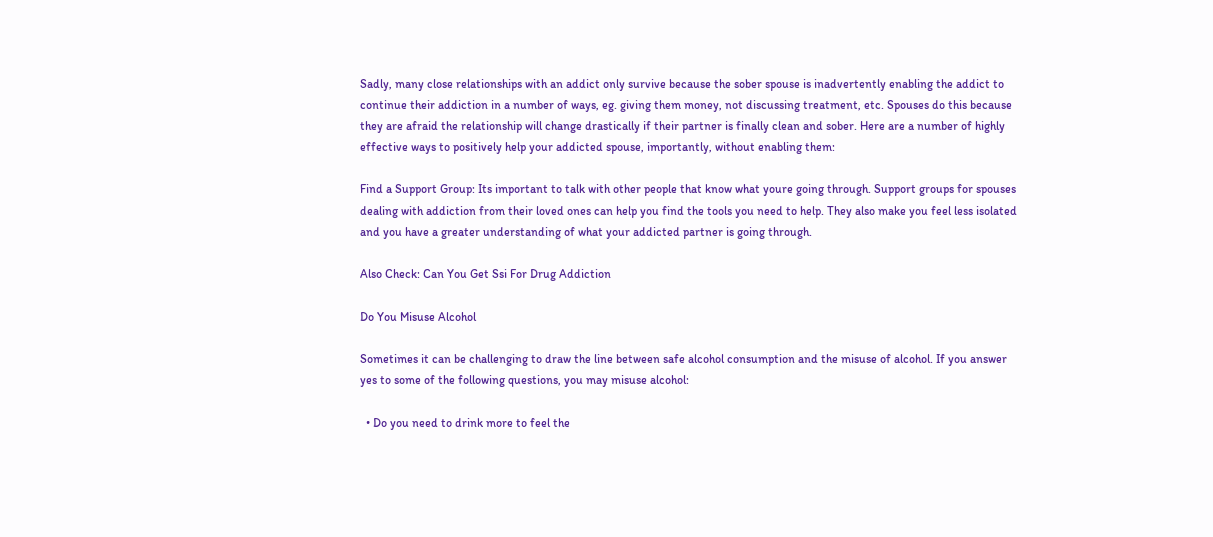Sadly, many close relationships with an addict only survive because the sober spouse is inadvertently enabling the addict to continue their addiction in a number of ways, eg. giving them money, not discussing treatment, etc. Spouses do this because they are afraid the relationship will change drastically if their partner is finally clean and sober. Here are a number of highly effective ways to positively help your addicted spouse, importantly, without enabling them:

Find a Support Group: Its important to talk with other people that know what youre going through. Support groups for spouses dealing with addiction from their loved ones can help you find the tools you need to help. They also make you feel less isolated and you have a greater understanding of what your addicted partner is going through.

Also Check: Can You Get Ssi For Drug Addiction

Do You Misuse Alcohol

Sometimes it can be challenging to draw the line between safe alcohol consumption and the misuse of alcohol. If you answer yes to some of the following questions, you may misuse alcohol:

  • Do you need to drink more to feel the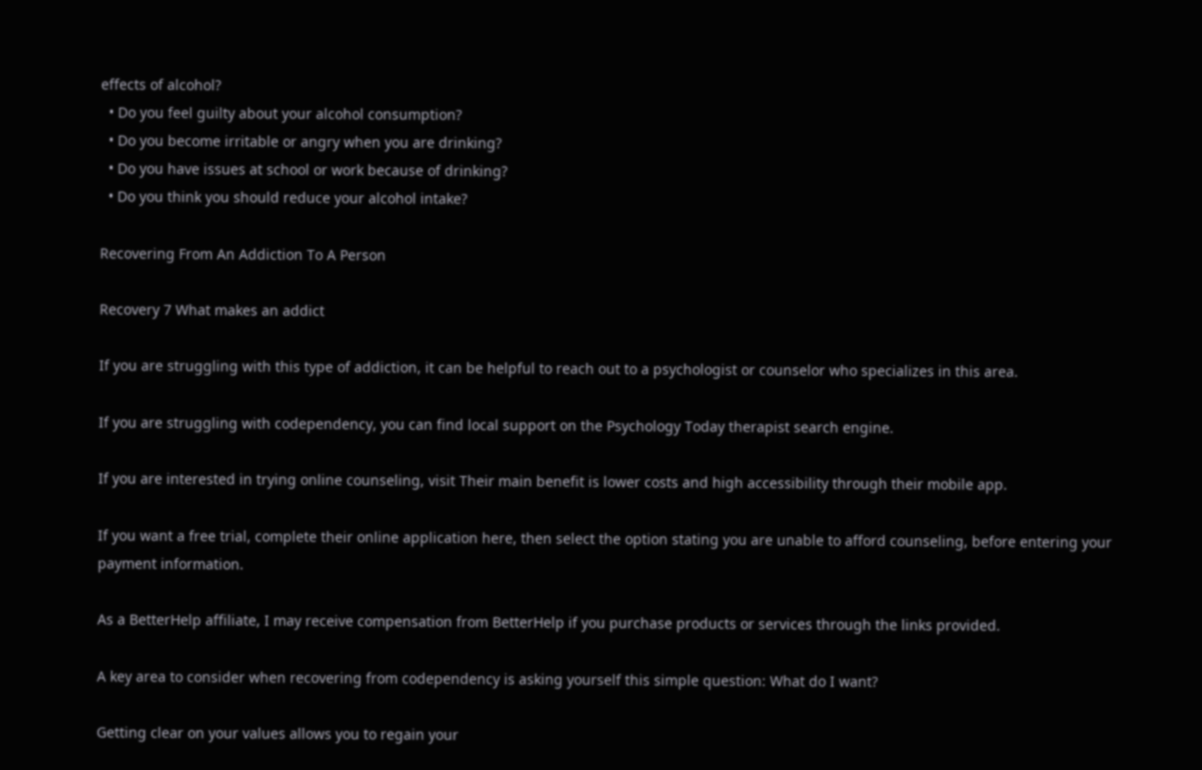effects of alcohol?
  • Do you feel guilty about your alcohol consumption?
  • Do you become irritable or angry when you are drinking?
  • Do you have issues at school or work because of drinking?
  • Do you think you should reduce your alcohol intake?

Recovering From An Addiction To A Person

Recovery 7 What makes an addict

If you are struggling with this type of addiction, it can be helpful to reach out to a psychologist or counselor who specializes in this area.

If you are struggling with codependency, you can find local support on the Psychology Today therapist search engine.

If you are interested in trying online counseling, visit Their main benefit is lower costs and high accessibility through their mobile app.

If you want a free trial, complete their online application here, then select the option stating you are unable to afford counseling, before entering your payment information.

As a BetterHelp affiliate, I may receive compensation from BetterHelp if you purchase products or services through the links provided.

A key area to consider when recovering from codependency is asking yourself this simple question: What do I want?

Getting clear on your values allows you to regain your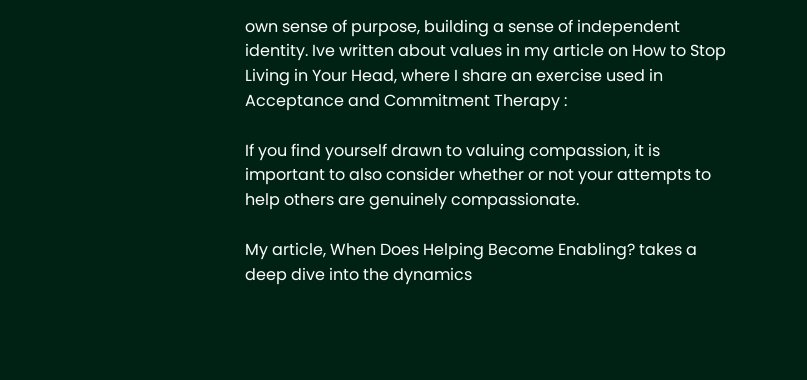own sense of purpose, building a sense of independent identity. Ive written about values in my article on How to Stop Living in Your Head, where I share an exercise used in Acceptance and Commitment Therapy :

If you find yourself drawn to valuing compassion, it is important to also consider whether or not your attempts to help others are genuinely compassionate.

My article, When Does Helping Become Enabling? takes a deep dive into the dynamics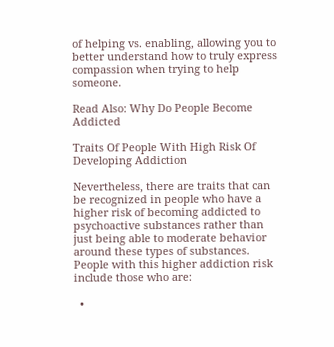of helping vs. enabling, allowing you to better understand how to truly express compassion when trying to help someone.

Read Also: Why Do People Become Addicted

Traits Of People With High Risk Of Developing Addiction

Nevertheless, there are traits that can be recognized in people who have a higher risk of becoming addicted to psychoactive substances rather than just being able to moderate behavior around these types of substances. People with this higher addiction risk include those who are:

  •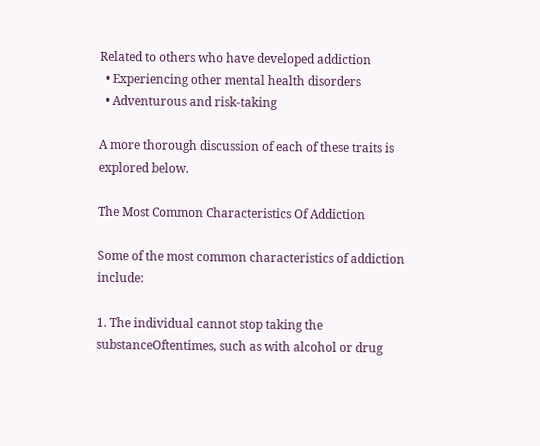Related to others who have developed addiction
  • Experiencing other mental health disorders
  • Adventurous and risk-taking

A more thorough discussion of each of these traits is explored below.

The Most Common Characteristics Of Addiction

Some of the most common characteristics of addiction include:

1. The individual cannot stop taking the substanceOftentimes, such as with alcohol or drug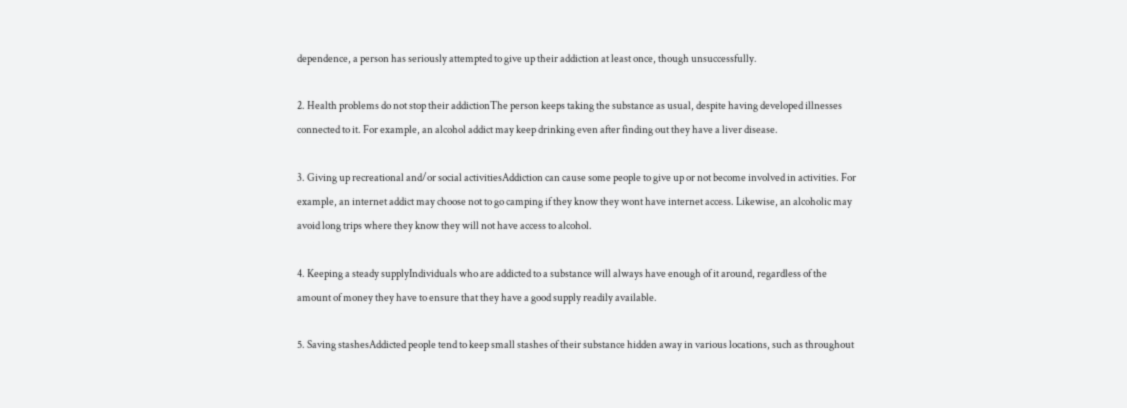dependence, a person has seriously attempted to give up their addiction at least once, though unsuccessfully.

2. Health problems do not stop their addictionThe person keeps taking the substance as usual, despite having developed illnesses connected to it. For example, an alcohol addict may keep drinking even after finding out they have a liver disease.

3. Giving up recreational and/or social activitiesAddiction can cause some people to give up or not become involved in activities. For example, an internet addict may choose not to go camping if they know they wont have internet access. Likewise, an alcoholic may avoid long trips where they know they will not have access to alcohol.

4. Keeping a steady supplyIndividuals who are addicted to a substance will always have enough of it around, regardless of the amount of money they have to ensure that they have a good supply readily available.

5. Saving stashesAddicted people tend to keep small stashes of their substance hidden away in various locations, such as throughout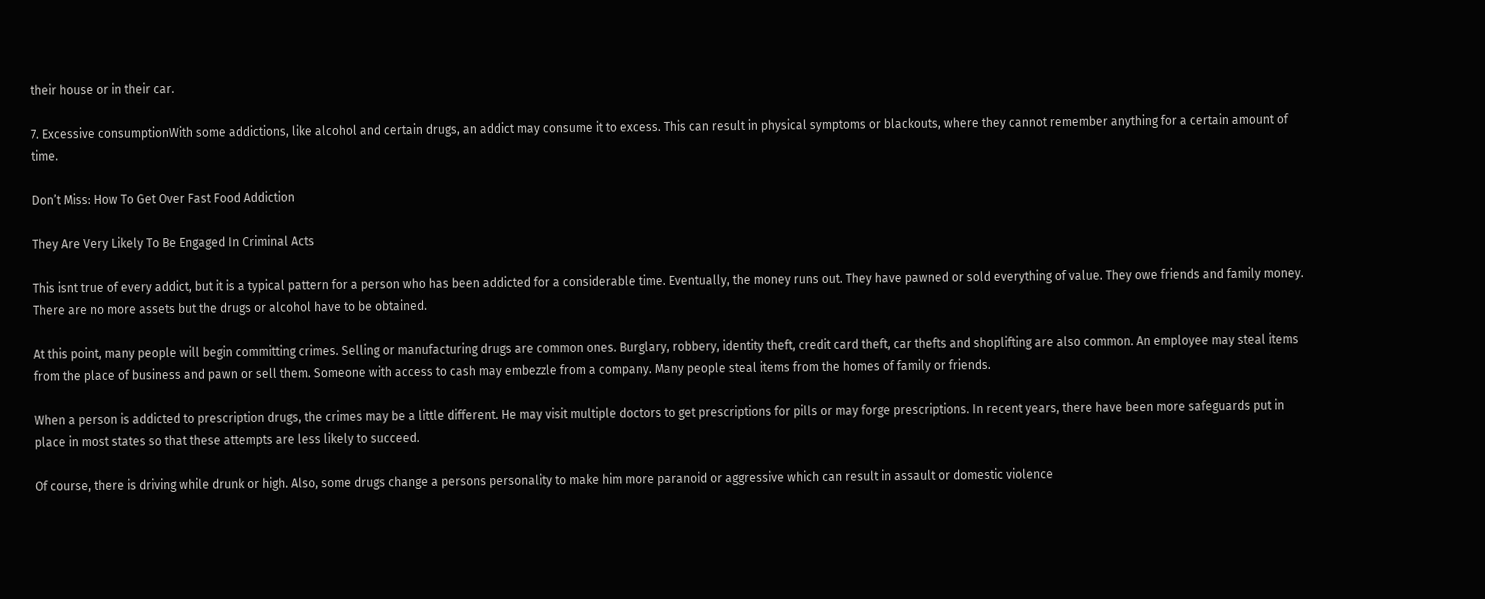their house or in their car.

7. Excessive consumptionWith some addictions, like alcohol and certain drugs, an addict may consume it to excess. This can result in physical symptoms or blackouts, where they cannot remember anything for a certain amount of time.

Don’t Miss: How To Get Over Fast Food Addiction

They Are Very Likely To Be Engaged In Criminal Acts

This isnt true of every addict, but it is a typical pattern for a person who has been addicted for a considerable time. Eventually, the money runs out. They have pawned or sold everything of value. They owe friends and family money. There are no more assets but the drugs or alcohol have to be obtained.

At this point, many people will begin committing crimes. Selling or manufacturing drugs are common ones. Burglary, robbery, identity theft, credit card theft, car thefts and shoplifting are also common. An employee may steal items from the place of business and pawn or sell them. Someone with access to cash may embezzle from a company. Many people steal items from the homes of family or friends.

When a person is addicted to prescription drugs, the crimes may be a little different. He may visit multiple doctors to get prescriptions for pills or may forge prescriptions. In recent years, there have been more safeguards put in place in most states so that these attempts are less likely to succeed.

Of course, there is driving while drunk or high. Also, some drugs change a persons personality to make him more paranoid or aggressive which can result in assault or domestic violence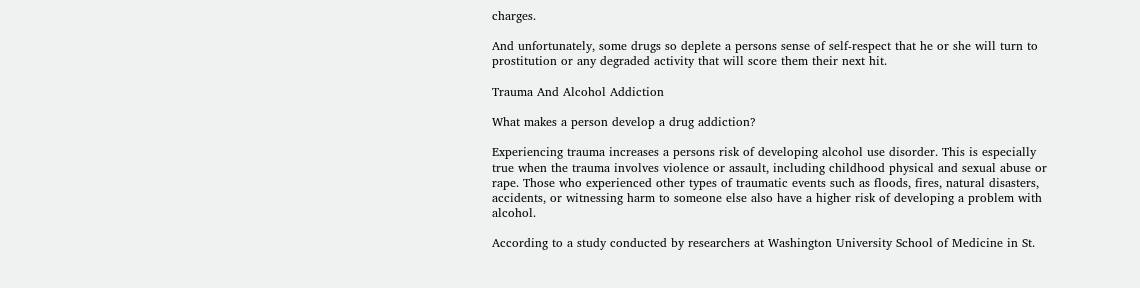charges.

And unfortunately, some drugs so deplete a persons sense of self-respect that he or she will turn to prostitution or any degraded activity that will score them their next hit.

Trauma And Alcohol Addiction

What makes a person develop a drug addiction?

Experiencing trauma increases a persons risk of developing alcohol use disorder. This is especially true when the trauma involves violence or assault, including childhood physical and sexual abuse or rape. Those who experienced other types of traumatic events such as floods, fires, natural disasters, accidents, or witnessing harm to someone else also have a higher risk of developing a problem with alcohol.

According to a study conducted by researchers at Washington University School of Medicine in St.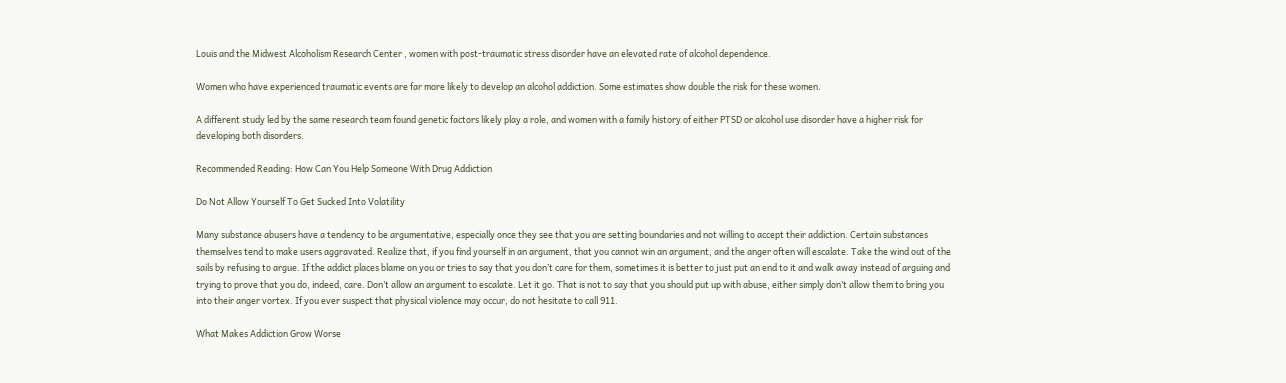Louis and the Midwest Alcoholism Research Center , women with post-traumatic stress disorder have an elevated rate of alcohol dependence.

Women who have experienced traumatic events are far more likely to develop an alcohol addiction. Some estimates show double the risk for these women.

A different study led by the same research team found genetic factors likely play a role, and women with a family history of either PTSD or alcohol use disorder have a higher risk for developing both disorders.

Recommended Reading: How Can You Help Someone With Drug Addiction

Do Not Allow Yourself To Get Sucked Into Volatility

Many substance abusers have a tendency to be argumentative, especially once they see that you are setting boundaries and not willing to accept their addiction. Certain substances themselves tend to make users aggravated. Realize that, if you find yourself in an argument, that you cannot win an argument, and the anger often will escalate. Take the wind out of the sails by refusing to argue. If the addict places blame on you or tries to say that you don’t care for them, sometimes it is better to just put an end to it and walk away instead of arguing and trying to prove that you do, indeed, care. Don’t allow an argument to escalate. Let it go. That is not to say that you should put up with abuse, either simply don’t allow them to bring you into their anger vortex. If you ever suspect that physical violence may occur, do not hesitate to call 911.

What Makes Addiction Grow Worse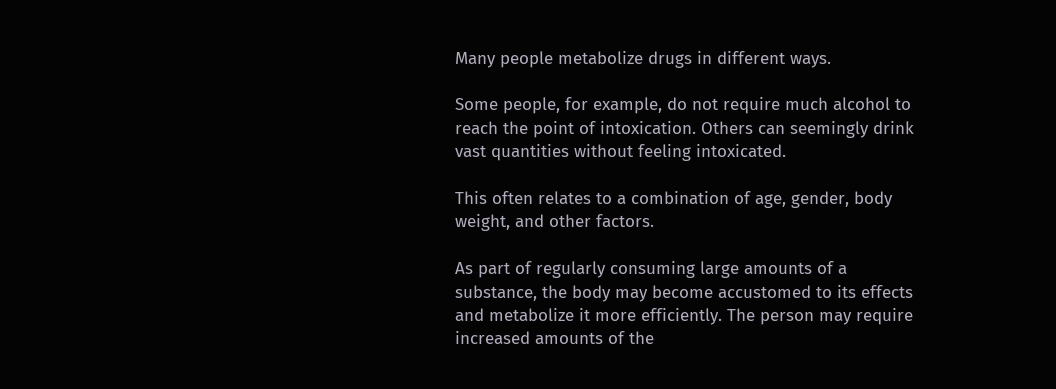Many people metabolize drugs in different ways.

Some people, for example, do not require much alcohol to reach the point of intoxication. Others can seemingly drink vast quantities without feeling intoxicated.

This often relates to a combination of age, gender, body weight, and other factors.

As part of regularly consuming large amounts of a substance, the body may become accustomed to its effects and metabolize it more efficiently. The person may require increased amounts of the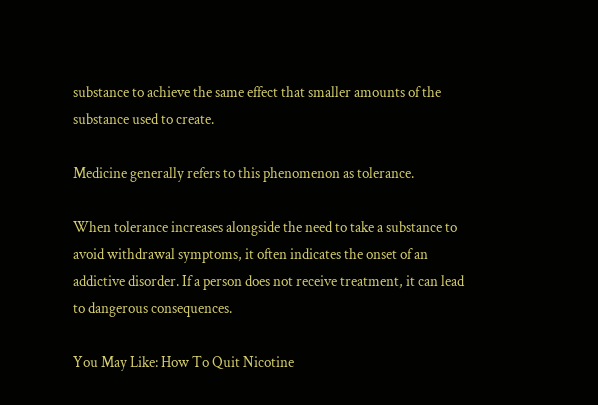substance to achieve the same effect that smaller amounts of the substance used to create.

Medicine generally refers to this phenomenon as tolerance.

When tolerance increases alongside the need to take a substance to avoid withdrawal symptoms, it often indicates the onset of an addictive disorder. If a person does not receive treatment, it can lead to dangerous consequences.

You May Like: How To Quit Nicotine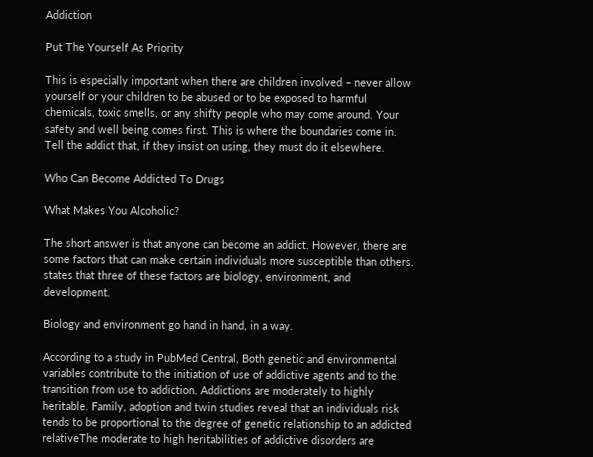Addiction

Put The Yourself As Priority

This is especially important when there are children involved – never allow yourself or your children to be abused or to be exposed to harmful chemicals, toxic smells, or any shifty people who may come around. Your safety and well being comes first. This is where the boundaries come in. Tell the addict that, if they insist on using, they must do it elsewhere.

Who Can Become Addicted To Drugs

What Makes You Alcoholic?

The short answer is that anyone can become an addict. However, there are some factors that can make certain individuals more susceptible than others. states that three of these factors are biology, environment, and development.

Biology and environment go hand in hand, in a way.

According to a study in PubMed Central, Both genetic and environmental variables contribute to the initiation of use of addictive agents and to the transition from use to addiction. Addictions are moderately to highly heritable. Family, adoption and twin studies reveal that an individuals risk tends to be proportional to the degree of genetic relationship to an addicted relativeThe moderate to high heritabilities of addictive disorders are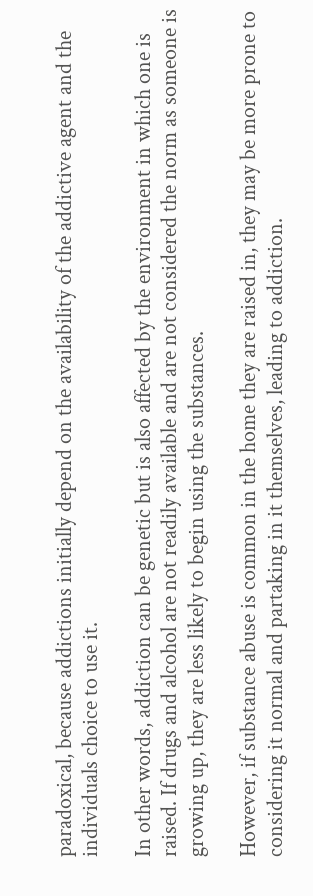paradoxical, because addictions initially depend on the availability of the addictive agent and the individuals choice to use it.

In other words, addiction can be genetic but is also affected by the environment in which one is raised. If drugs and alcohol are not readily available and are not considered the norm as someone is growing up, they are less likely to begin using the substances.

However, if substance abuse is common in the home they are raised in, they may be more prone to considering it normal and partaking in it themselves, leading to addiction.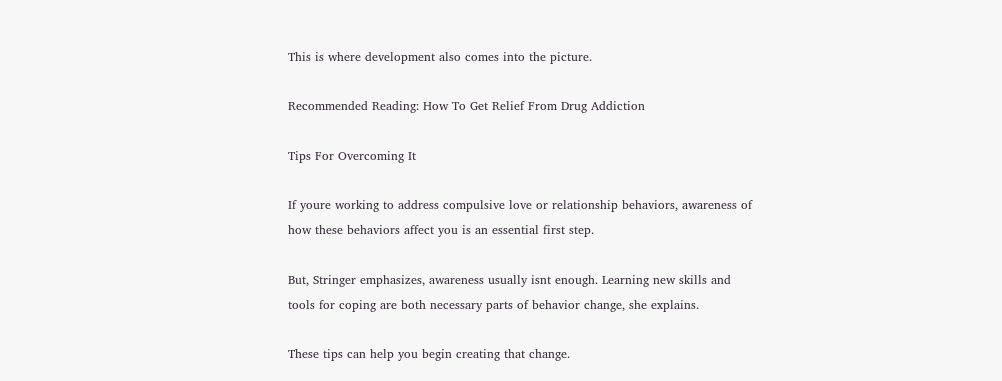This is where development also comes into the picture.

Recommended Reading: How To Get Relief From Drug Addiction

Tips For Overcoming It

If youre working to address compulsive love or relationship behaviors, awareness of how these behaviors affect you is an essential first step.

But, Stringer emphasizes, awareness usually isnt enough. Learning new skills and tools for coping are both necessary parts of behavior change, she explains.

These tips can help you begin creating that change.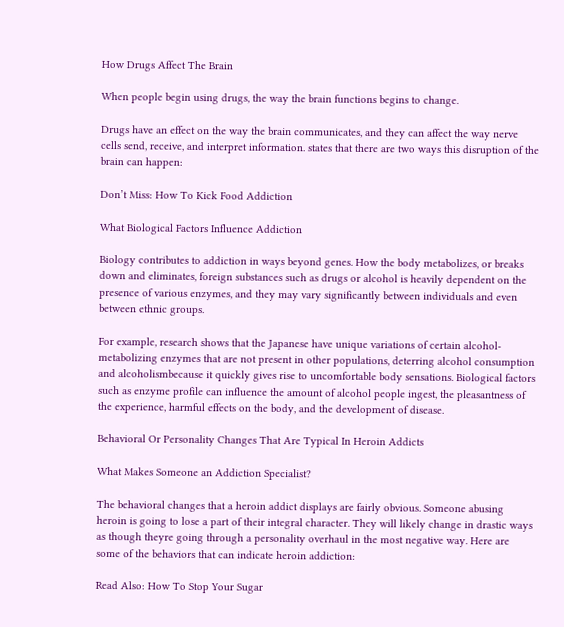How Drugs Affect The Brain

When people begin using drugs, the way the brain functions begins to change.

Drugs have an effect on the way the brain communicates, and they can affect the way nerve cells send, receive, and interpret information. states that there are two ways this disruption of the brain can happen:

Don’t Miss: How To Kick Food Addiction

What Biological Factors Influence Addiction

Biology contributes to addiction in ways beyond genes. How the body metabolizes, or breaks down and eliminates, foreign substances such as drugs or alcohol is heavily dependent on the presence of various enzymes, and they may vary significantly between individuals and even between ethnic groups.

For example, research shows that the Japanese have unique variations of certain alcohol-metabolizing enzymes that are not present in other populations, deterring alcohol consumption and alcoholismbecause it quickly gives rise to uncomfortable body sensations. Biological factors such as enzyme profile can influence the amount of alcohol people ingest, the pleasantness of the experience, harmful effects on the body, and the development of disease.

Behavioral Or Personality Changes That Are Typical In Heroin Addicts

What Makes Someone an Addiction Specialist?

The behavioral changes that a heroin addict displays are fairly obvious. Someone abusing heroin is going to lose a part of their integral character. They will likely change in drastic ways as though theyre going through a personality overhaul in the most negative way. Here are some of the behaviors that can indicate heroin addiction:

Read Also: How To Stop Your Sugar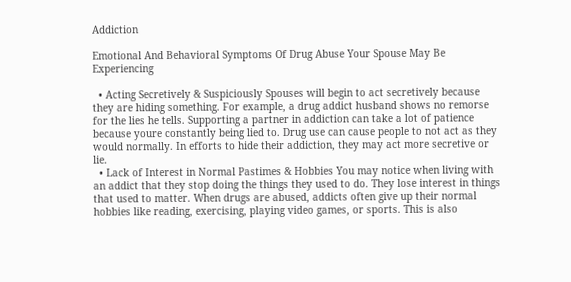Addiction

Emotional And Behavioral Symptoms Of Drug Abuse Your Spouse May Be Experiencing

  • Acting Secretively & Suspiciously Spouses will begin to act secretively because they are hiding something. For example, a drug addict husband shows no remorse for the lies he tells. Supporting a partner in addiction can take a lot of patience because youre constantly being lied to. Drug use can cause people to not act as they would normally. In efforts to hide their addiction, they may act more secretive or lie.
  • Lack of Interest in Normal Pastimes & Hobbies You may notice when living with an addict that they stop doing the things they used to do. They lose interest in things that used to matter. When drugs are abused, addicts often give up their normal hobbies like reading, exercising, playing video games, or sports. This is also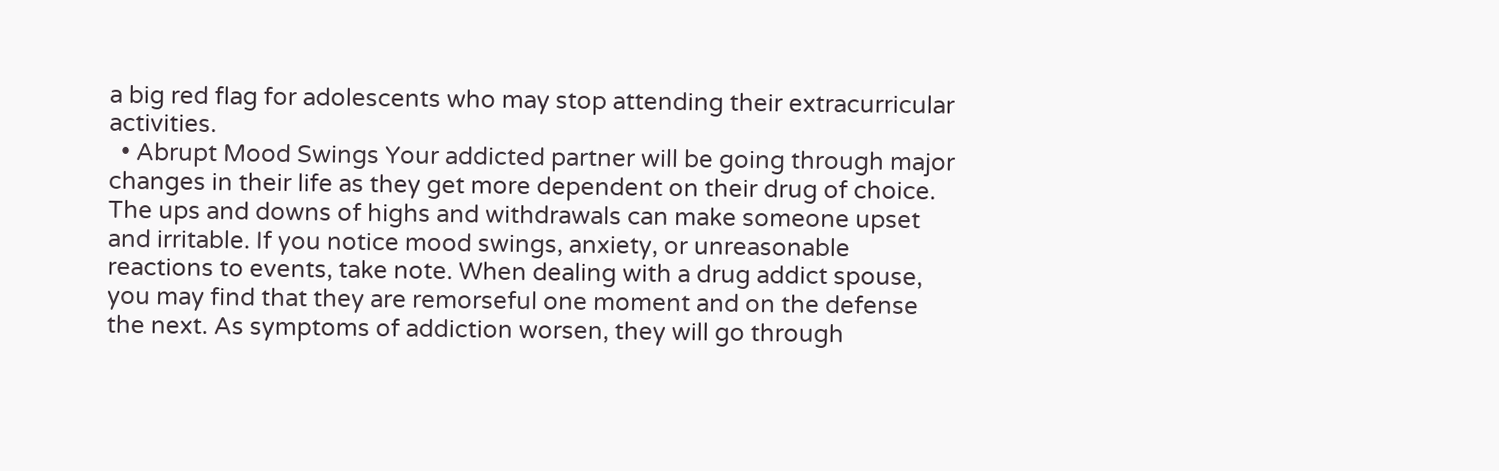a big red flag for adolescents who may stop attending their extracurricular activities.
  • Abrupt Mood Swings Your addicted partner will be going through major changes in their life as they get more dependent on their drug of choice. The ups and downs of highs and withdrawals can make someone upset and irritable. If you notice mood swings, anxiety, or unreasonable reactions to events, take note. When dealing with a drug addict spouse, you may find that they are remorseful one moment and on the defense the next. As symptoms of addiction worsen, they will go through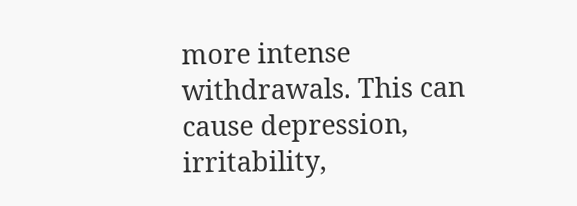more intense withdrawals. This can cause depression, irritability,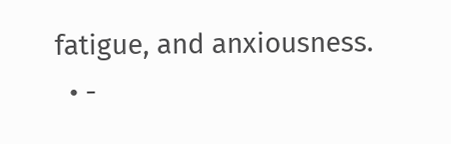fatigue, and anxiousness.
  • -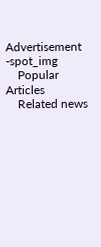Advertisement -spot_img
    Popular Articles
    Related news